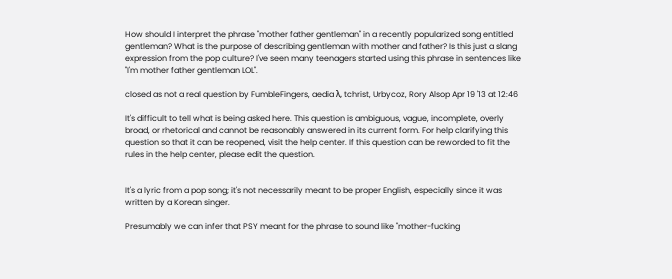How should I interpret the phrase "mother father gentleman" in a recently popularized song entitled gentleman? What is the purpose of describing gentleman with mother and father? Is this just a slang expression from the pop culture? I've seen many teenagers started using this phrase in sentences like "I'm mother father gentleman LOL".

closed as not a real question by FumbleFingers, aedia λ, tchrist, Urbycoz, Rory Alsop Apr 19 '13 at 12:46

It's difficult to tell what is being asked here. This question is ambiguous, vague, incomplete, overly broad, or rhetorical and cannot be reasonably answered in its current form. For help clarifying this question so that it can be reopened, visit the help center. If this question can be reworded to fit the rules in the help center, please edit the question.


It's a lyric from a pop song; it's not necessarily meant to be proper English, especially since it was written by a Korean singer.

Presumably we can infer that PSY meant for the phrase to sound like "mother-fucking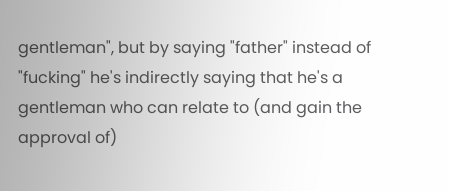gentleman", but by saying "father" instead of "fucking" he's indirectly saying that he's a gentleman who can relate to (and gain the approval of)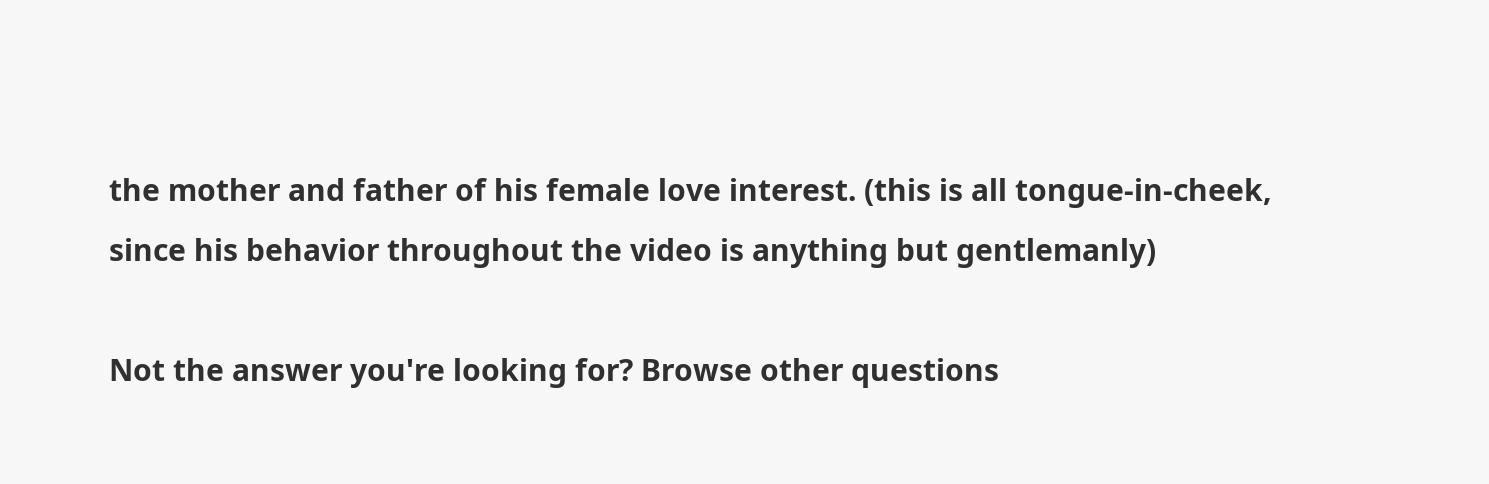the mother and father of his female love interest. (this is all tongue-in-cheek, since his behavior throughout the video is anything but gentlemanly)

Not the answer you're looking for? Browse other questions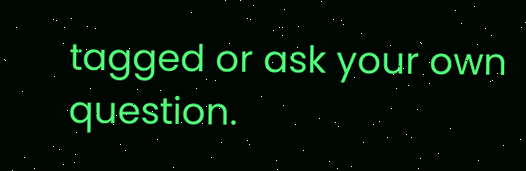tagged or ask your own question.